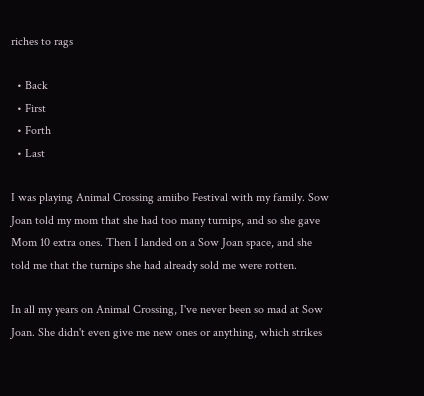riches to rags

  • Back
  • First
  • Forth
  • Last

I was playing Animal Crossing amiibo Festival with my family. Sow Joan told my mom that she had too many turnips, and so she gave Mom 10 extra ones. Then I landed on a Sow Joan space, and she told me that the turnips she had already sold me were rotten.

In all my years on Animal Crossing, I've never been so mad at Sow Joan. She didn't even give me new ones or anything, which strikes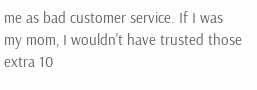me as bad customer service. If I was my mom, I wouldn't have trusted those extra 10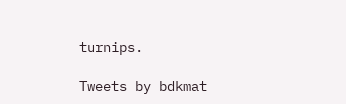turnips.

Tweets by bdkmat